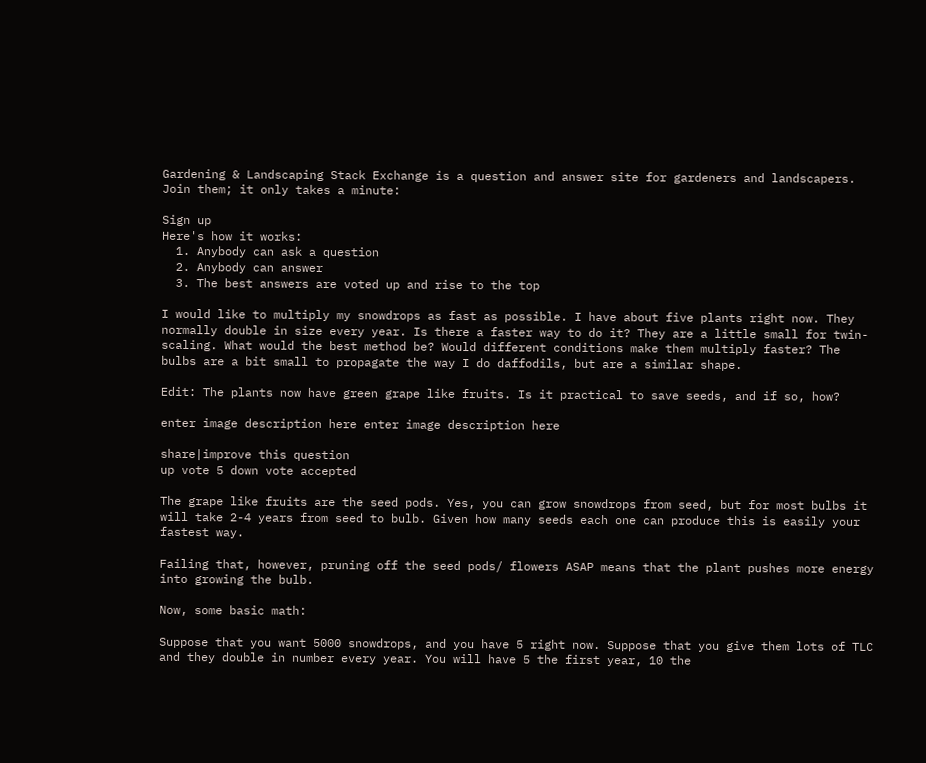Gardening & Landscaping Stack Exchange is a question and answer site for gardeners and landscapers. Join them; it only takes a minute:

Sign up
Here's how it works:
  1. Anybody can ask a question
  2. Anybody can answer
  3. The best answers are voted up and rise to the top

I would like to multiply my snowdrops as fast as possible. I have about five plants right now. They normally double in size every year. Is there a faster way to do it? They are a little small for twin-scaling. What would the best method be? Would different conditions make them multiply faster? The bulbs are a bit small to propagate the way I do daffodils, but are a similar shape.

Edit: The plants now have green grape like fruits. Is it practical to save seeds, and if so, how?

enter image description here enter image description here

share|improve this question
up vote 5 down vote accepted

The grape like fruits are the seed pods. Yes, you can grow snowdrops from seed, but for most bulbs it will take 2-4 years from seed to bulb. Given how many seeds each one can produce this is easily your fastest way.

Failing that, however, pruning off the seed pods/ flowers ASAP means that the plant pushes more energy into growing the bulb.

Now, some basic math:

Suppose that you want 5000 snowdrops, and you have 5 right now. Suppose that you give them lots of TLC and they double in number every year. You will have 5 the first year, 10 the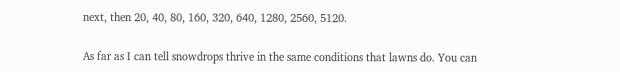next, then 20, 40, 80, 160, 320, 640, 1280, 2560, 5120.

As far as I can tell snowdrops thrive in the same conditions that lawns do. You can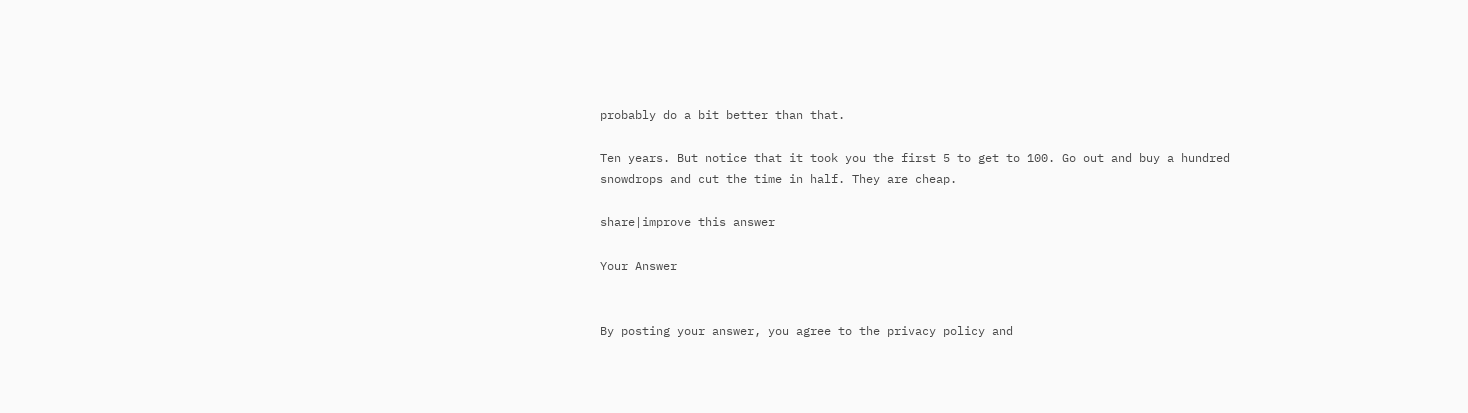probably do a bit better than that.

Ten years. But notice that it took you the first 5 to get to 100. Go out and buy a hundred snowdrops and cut the time in half. They are cheap.

share|improve this answer

Your Answer


By posting your answer, you agree to the privacy policy and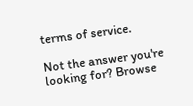terms of service.

Not the answer you're looking for? Browse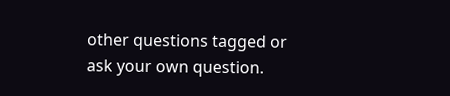other questions tagged or ask your own question.